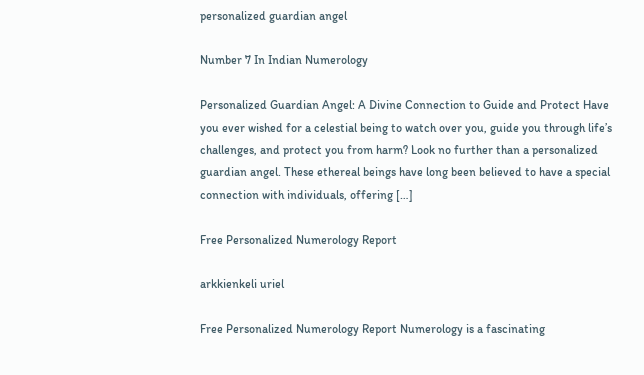personalized guardian angel

Number 7 In Indian Numerology

Personalized Guardian Angel: A Divine Connection to Guide and Protect Have you ever wished for a celestial being to watch over you, guide you through life’s challenges, and protect you from harm? Look no further than a personalized guardian angel. These ethereal beings have long been believed to have a special connection with individuals, offering […]

Free Personalized Numerology Report

arkkienkeli uriel

Free Personalized Numerology Report Numerology is a fascinating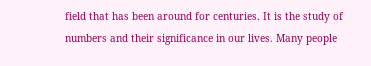field that has been around for centuries. It is the study of numbers and their significance in our lives. Many people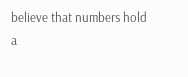believe that numbers hold a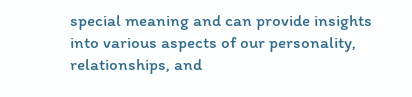special meaning and can provide insights into various aspects of our personality, relationships, and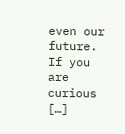even our future. If you are curious […]